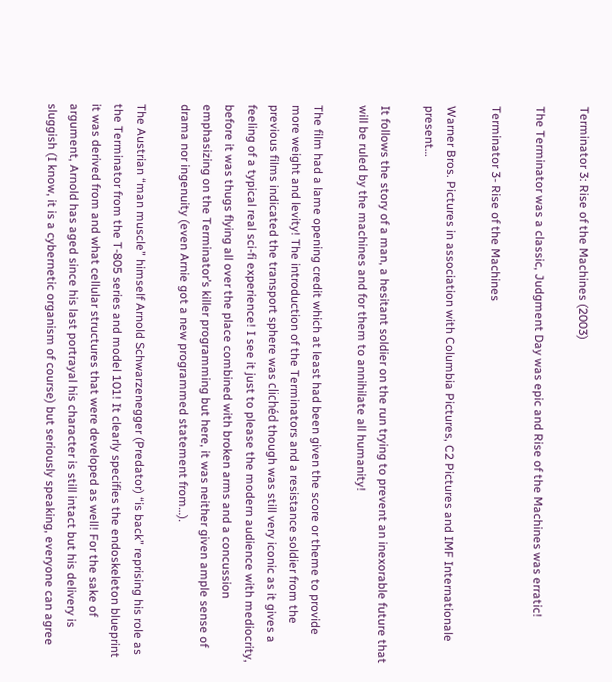Terminator 3: Rise of the Machines (2003)

The Terminator was a classic, Judgment Day was epic and Rise of the Machines was erratic!

Terminator 3- Rise of the Machines

Warner Bros. Pictures in association with Columbia Pictures, C2 Pictures and IMF Internationale present…

It follows the story of a man, a hesitant soldier on the run trying to prevent an inexorable future that will be ruled by the machines and for them to annihilate all humanity!

The film had a lame opening credit which at least had been given the score or theme to provide more weight and levity! The introduction of the Terminators and a resistance soldier from the previous films indicated the transport sphere was clichéd though was still very iconic as it gives a feeling of a typical real sci-fi experience! I see it just to please the modern audience with mediocrity, before it was thugs flying all over the place combined with broken arms and a concussion emphasizing on the Terminator’s killer programming but here, it was neither given ample sense of drama nor ingenuity (even Arnie got a new programmed statement from…).

The Austrian “man muscle” himself Arnold Schwarzenegger (Predator) “is back” reprising his role as the Terminator from the T-805 series and model 101! It clearly specifies the endoskeleton blueprint it was derived from and what cellular structures that were developed as well! For the sake of argument, Arnold has aged since his last portrayal his character is still intact but his delivery is sluggish (I know, it is a cybernetic organism of course) but seriously speaking, everyone can agree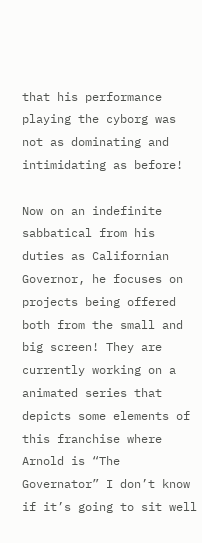that his performance playing the cyborg was not as dominating and intimidating as before!

Now on an indefinite sabbatical from his duties as Californian Governor, he focuses on projects being offered both from the small and big screen! They are currently working on a animated series that depicts some elements of this franchise where Arnold is “The Governator” I don’t know if it’s going to sit well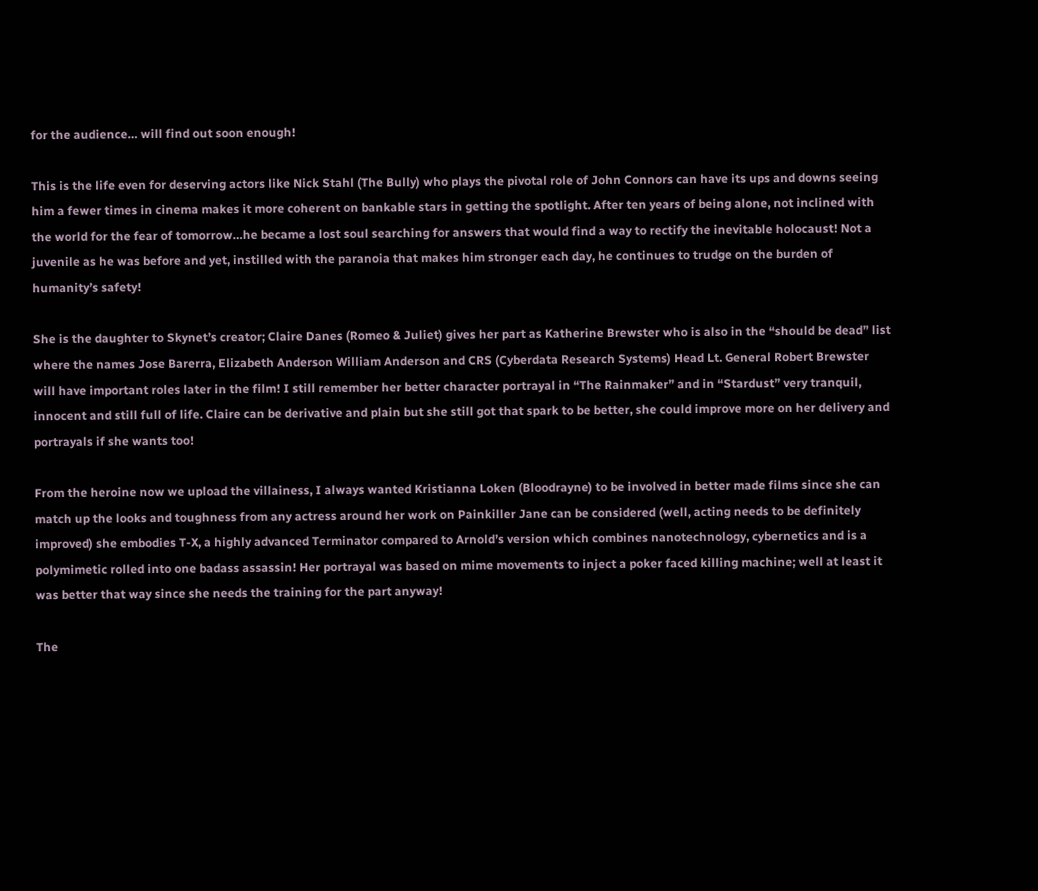for the audience… will find out soon enough!

This is the life even for deserving actors like Nick Stahl (The Bully) who plays the pivotal role of John Connors can have its ups and downs seeing him a fewer times in cinema makes it more coherent on bankable stars in getting the spotlight. After ten years of being alone, not inclined with the world for the fear of tomorrow…he became a lost soul searching for answers that would find a way to rectify the inevitable holocaust! Not a juvenile as he was before and yet, instilled with the paranoia that makes him stronger each day, he continues to trudge on the burden of humanity’s safety!

She is the daughter to Skynet’s creator; Claire Danes (Romeo & Juliet) gives her part as Katherine Brewster who is also in the “should be dead” list where the names Jose Barerra, Elizabeth Anderson William Anderson and CRS (Cyberdata Research Systems) Head Lt. General Robert Brewster will have important roles later in the film! I still remember her better character portrayal in “The Rainmaker” and in “Stardust” very tranquil, innocent and still full of life. Claire can be derivative and plain but she still got that spark to be better, she could improve more on her delivery and portrayals if she wants too!

From the heroine now we upload the villainess, I always wanted Kristianna Loken (Bloodrayne) to be involved in better made films since she can match up the looks and toughness from any actress around her work on Painkiller Jane can be considered (well, acting needs to be definitely improved) she embodies T-X, a highly advanced Terminator compared to Arnold’s version which combines nanotechnology, cybernetics and is a polymimetic rolled into one badass assassin! Her portrayal was based on mime movements to inject a poker faced killing machine; well at least it was better that way since she needs the training for the part anyway!

The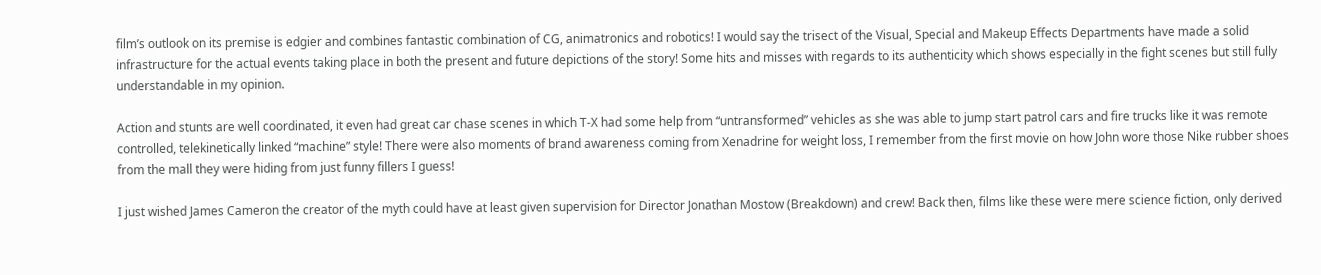film’s outlook on its premise is edgier and combines fantastic combination of CG, animatronics and robotics! I would say the trisect of the Visual, Special and Makeup Effects Departments have made a solid infrastructure for the actual events taking place in both the present and future depictions of the story! Some hits and misses with regards to its authenticity which shows especially in the fight scenes but still fully understandable in my opinion.

Action and stunts are well coordinated, it even had great car chase scenes in which T-X had some help from “untransformed” vehicles as she was able to jump start patrol cars and fire trucks like it was remote controlled, telekinetically linked “machine” style! There were also moments of brand awareness coming from Xenadrine for weight loss, I remember from the first movie on how John wore those Nike rubber shoes from the mall they were hiding from just funny fillers I guess!

I just wished James Cameron the creator of the myth could have at least given supervision for Director Jonathan Mostow (Breakdown) and crew! Back then, films like these were mere science fiction, only derived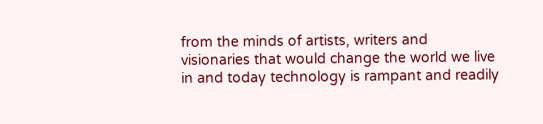from the minds of artists, writers and visionaries that would change the world we live in and today technology is rampant and readily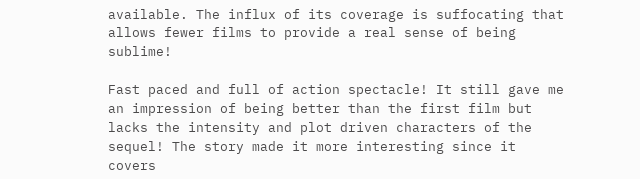available. The influx of its coverage is suffocating that allows fewer films to provide a real sense of being sublime!

Fast paced and full of action spectacle! It still gave me an impression of being better than the first film but lacks the intensity and plot driven characters of the sequel! The story made it more interesting since it covers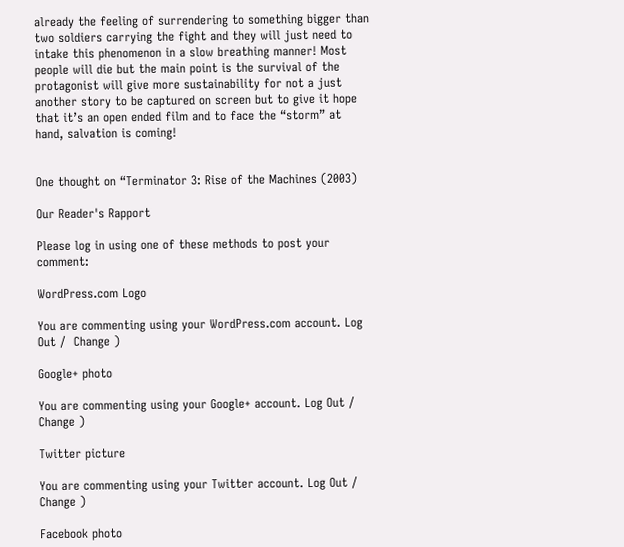already the feeling of surrendering to something bigger than two soldiers carrying the fight and they will just need to intake this phenomenon in a slow breathing manner! Most people will die but the main point is the survival of the protagonist will give more sustainability for not a just another story to be captured on screen but to give it hope that it’s an open ended film and to face the “storm” at hand, salvation is coming!


One thought on “Terminator 3: Rise of the Machines (2003)

Our Reader's Rapport

Please log in using one of these methods to post your comment:

WordPress.com Logo

You are commenting using your WordPress.com account. Log Out /  Change )

Google+ photo

You are commenting using your Google+ account. Log Out /  Change )

Twitter picture

You are commenting using your Twitter account. Log Out /  Change )

Facebook photo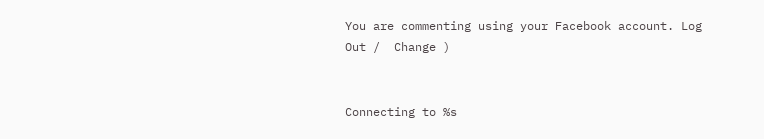You are commenting using your Facebook account. Log Out /  Change )


Connecting to %s